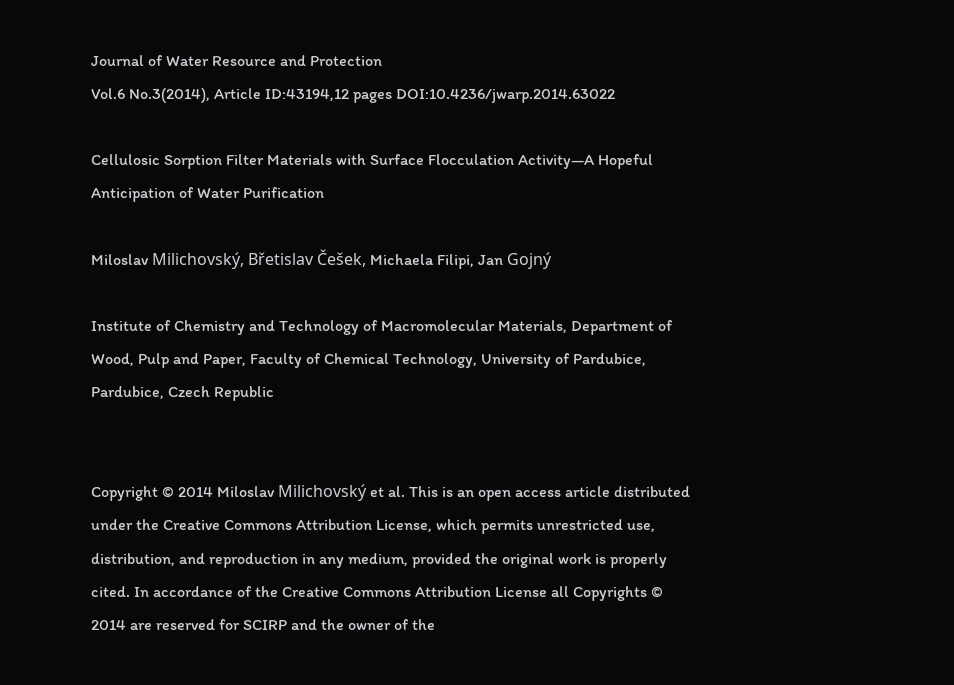Journal of Water Resource and Protection
Vol.6 No.3(2014), Article ID:43194,12 pages DOI:10.4236/jwarp.2014.63022

Cellulosic Sorption Filter Materials with Surface Flocculation Activity—A Hopeful Anticipation of Water Purification

Miloslav Milichovský, Břetislav Češek, Michaela Filipi, Jan Gojný

Institute of Chemistry and Technology of Macromolecular Materials, Department of Wood, Pulp and Paper, Faculty of Chemical Technology, University of Pardubice, Pardubice, Czech Republic


Copyright © 2014 Miloslav Milichovský et al. This is an open access article distributed under the Creative Commons Attribution License, which permits unrestricted use, distribution, and reproduction in any medium, provided the original work is properly cited. In accordance of the Creative Commons Attribution License all Copyrights © 2014 are reserved for SCIRP and the owner of the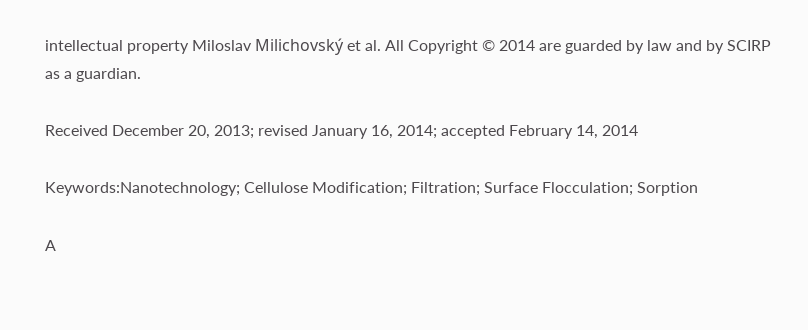intellectual property Miloslav Milichovský et al. All Copyright © 2014 are guarded by law and by SCIRP as a guardian.

Received December 20, 2013; revised January 16, 2014; accepted February 14, 2014

Keywords:Nanotechnology; Cellulose Modification; Filtration; Surface Flocculation; Sorption

A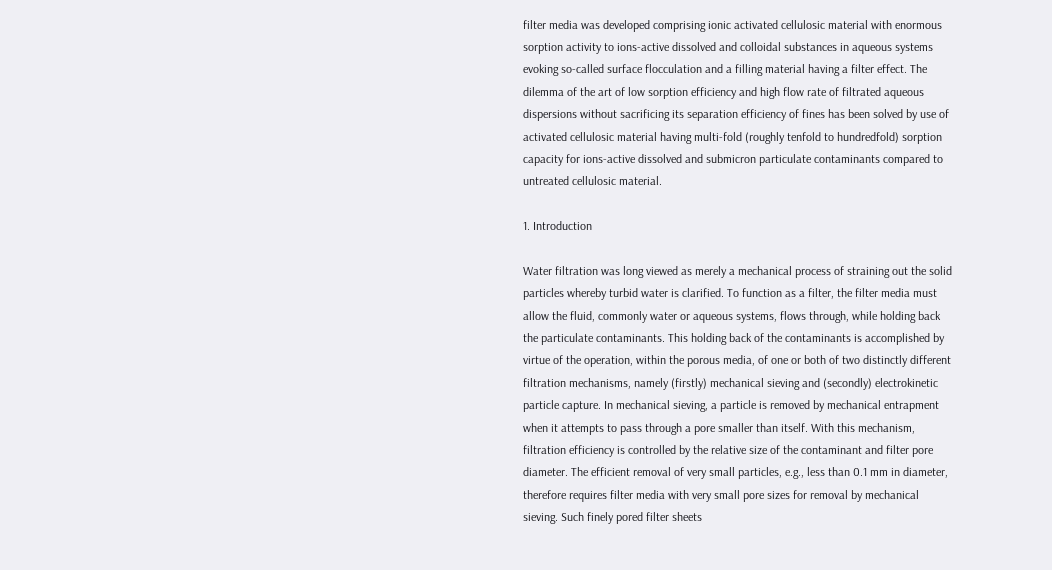filter media was developed comprising ionic activated cellulosic material with enormous sorption activity to ions-active dissolved and colloidal substances in aqueous systems evoking so-called surface flocculation and a filling material having a filter effect. The dilemma of the art of low sorption efficiency and high flow rate of filtrated aqueous dispersions without sacrificing its separation efficiency of fines has been solved by use of activated cellulosic material having multi-fold (roughly tenfold to hundredfold) sorption capacity for ions-active dissolved and submicron particulate contaminants compared to untreated cellulosic material.

1. Introduction

Water filtration was long viewed as merely a mechanical process of straining out the solid particles whereby turbid water is clarified. To function as a filter, the filter media must allow the fluid, commonly water or aqueous systems, flows through, while holding back the particulate contaminants. This holding back of the contaminants is accomplished by virtue of the operation, within the porous media, of one or both of two distinctly different filtration mechanisms, namely (firstly) mechanical sieving and (secondly) electrokinetic particle capture. In mechanical sieving, a particle is removed by mechanical entrapment when it attempts to pass through a pore smaller than itself. With this mechanism, filtration efficiency is controlled by the relative size of the contaminant and filter pore diameter. The efficient removal of very small particles, e.g., less than 0.1 mm in diameter, therefore requires filter media with very small pore sizes for removal by mechanical sieving. Such finely pored filter sheets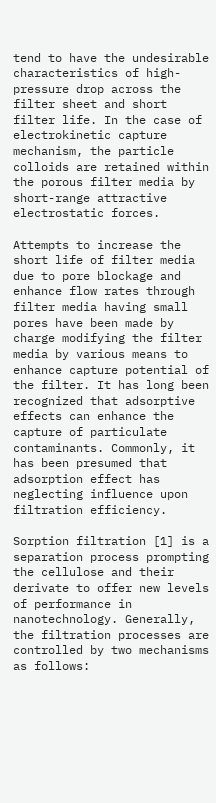tend to have the undesirable characteristics of high-pressure drop across the filter sheet and short filter life. In the case of electrokinetic capture mechanism, the particle colloids are retained within the porous filter media by short-range attractive electrostatic forces.

Attempts to increase the short life of filter media due to pore blockage and enhance flow rates through filter media having small pores have been made by charge modifying the filter media by various means to enhance capture potential of the filter. It has long been recognized that adsorptive effects can enhance the capture of particulate contaminants. Commonly, it has been presumed that adsorption effect has neglecting influence upon filtration efficiency.

Sorption filtration [1] is a separation process prompting the cellulose and their derivate to offer new levels of performance in nanotechnology. Generally, the filtration processes are controlled by two mechanisms as follows: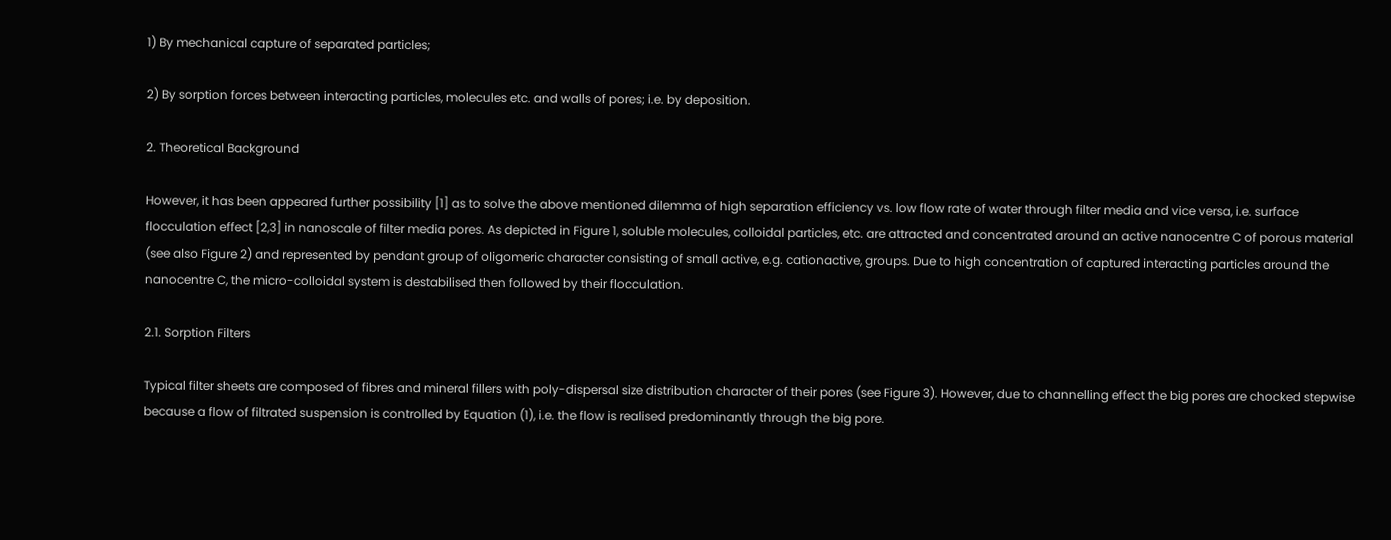1) By mechanical capture of separated particles;

2) By sorption forces between interacting particles, molecules etc. and walls of pores; i.e. by deposition.

2. Theoretical Background

However, it has been appeared further possibility [1] as to solve the above mentioned dilemma of high separation efficiency vs. low flow rate of water through filter media and vice versa, i.e. surface flocculation effect [2,3] in nanoscale of filter media pores. As depicted in Figure 1, soluble molecules, colloidal particles, etc. are attracted and concentrated around an active nanocentre C of porous material (see also Figure 2) and represented by pendant group of oligomeric character consisting of small active, e.g. cationactive, groups. Due to high concentration of captured interacting particles around the nanocentre C, the micro-colloidal system is destabilised then followed by their flocculation.

2.1. Sorption Filters

Typical filter sheets are composed of fibres and mineral fillers with poly-dispersal size distribution character of their pores (see Figure 3). However, due to channelling effect the big pores are chocked stepwise because a flow of filtrated suspension is controlled by Equation (1), i.e. the flow is realised predominantly through the big pore.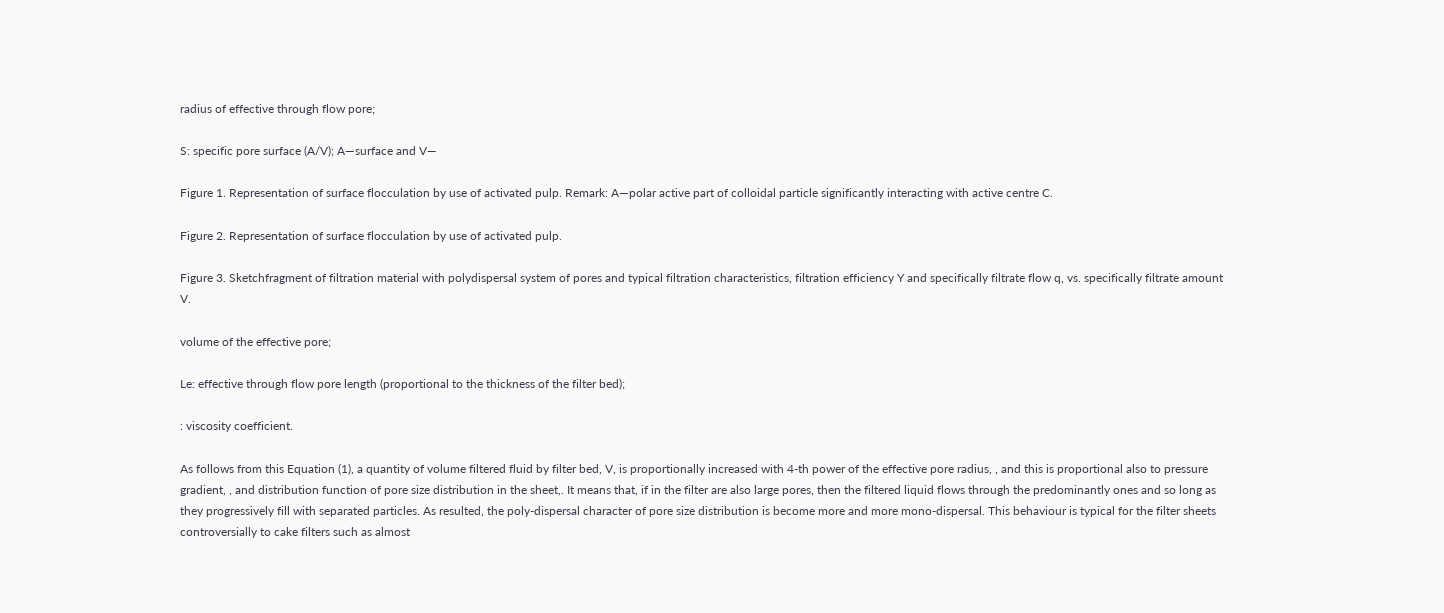radius of effective through flow pore;

S: specific pore surface (A/V); A—surface and V—

Figure 1. Representation of surface flocculation by use of activated pulp. Remark: A—polar active part of colloidal particle significantly interacting with active centre C.

Figure 2. Representation of surface flocculation by use of activated pulp.

Figure 3. Sketchfragment of filtration material with polydispersal system of pores and typical filtration characteristics, filtration efficiency Y and specifically filtrate flow q, vs. specifically filtrate amount V.

volume of the effective pore;

Le: effective through flow pore length (proportional to the thickness of the filter bed);

: viscosity coefficient.

As follows from this Equation (1), a quantity of volume filtered fluid by filter bed, V, is proportionally increased with 4-th power of the effective pore radius, , and this is proportional also to pressure gradient, , and distribution function of pore size distribution in the sheet,. It means that, if in the filter are also large pores, then the filtered liquid flows through the predominantly ones and so long as they progressively fill with separated particles. As resulted, the poly-dispersal character of pore size distribution is become more and more mono-dispersal. This behaviour is typical for the filter sheets controversially to cake filters such as almost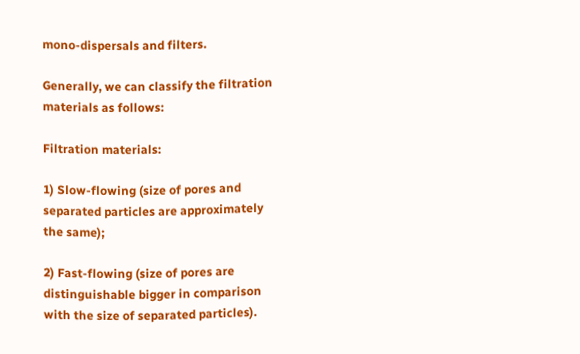mono-dispersals and filters.

Generally, we can classify the filtration materials as follows:

Filtration materials:

1) Slow-flowing (size of pores and separated particles are approximately the same);

2) Fast-flowing (size of pores are distinguishable bigger in comparison with the size of separated particles).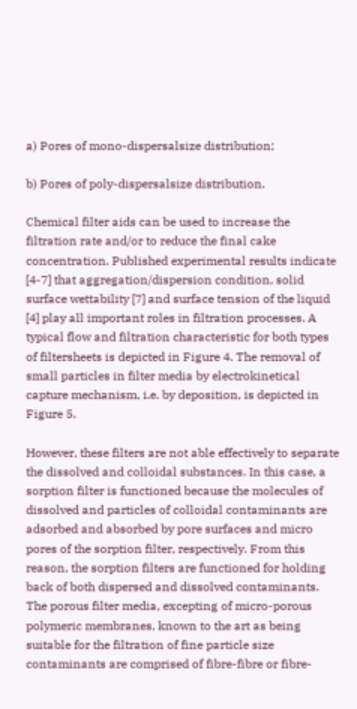a) Pores of mono-dispersalsize distribution;

b) Pores of poly-dispersalsize distribution.

Chemical filter aids can be used to increase the filtration rate and/or to reduce the final cake concentration. Published experimental results indicate [4-7] that aggregation/dispersion condition, solid surface wettability [7] and surface tension of the liquid [4] play all important roles in filtration processes. A typical flow and filtration characteristic for both types of filtersheets is depicted in Figure 4. The removal of small particles in filter media by electrokinetical capture mechanism, i.e. by deposition, is depicted in Figure 5.

However, these filters are not able effectively to separate the dissolved and colloidal substances. In this case, a sorption filter is functioned because the molecules of dissolved and particles of colloidal contaminants are adsorbed and absorbed by pore surfaces and micro pores of the sorption filter, respectively. From this reason, the sorption filters are functioned for holding back of both dispersed and dissolved contaminants. The porous filter media, excepting of micro-porous polymeric membranes, known to the art as being suitable for the filtration of fine particle size contaminants are comprised of fibre-fibre or fibre-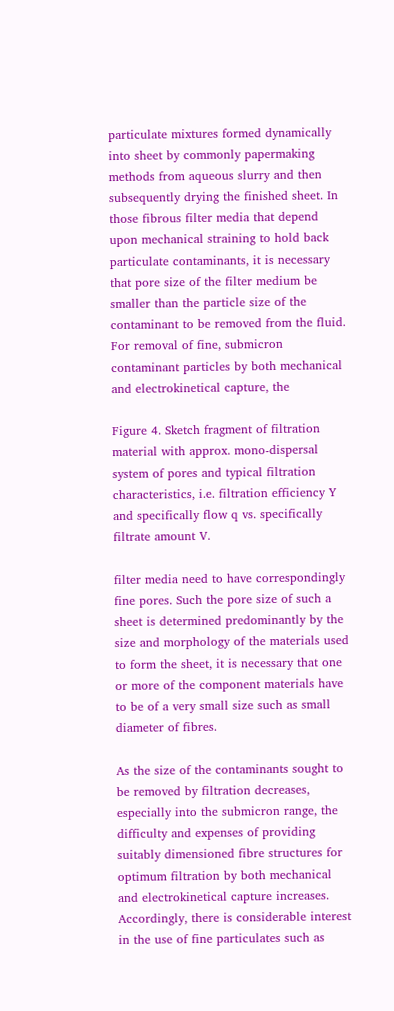particulate mixtures formed dynamically into sheet by commonly papermaking methods from aqueous slurry and then subsequently drying the finished sheet. In those fibrous filter media that depend upon mechanical straining to hold back particulate contaminants, it is necessary that pore size of the filter medium be smaller than the particle size of the contaminant to be removed from the fluid. For removal of fine, submicron contaminant particles by both mechanical and electrokinetical capture, the

Figure 4. Sketch fragment of filtration material with approx. mono-dispersal system of pores and typical filtration characteristics, i.e. filtration efficiency Y and specifically flow q vs. specifically filtrate amount V.

filter media need to have correspondingly fine pores. Such the pore size of such a sheet is determined predominantly by the size and morphology of the materials used to form the sheet, it is necessary that one or more of the component materials have to be of a very small size such as small diameter of fibres.

As the size of the contaminants sought to be removed by filtration decreases, especially into the submicron range, the difficulty and expenses of providing suitably dimensioned fibre structures for optimum filtration by both mechanical and electrokinetical capture increases. Accordingly, there is considerable interest in the use of fine particulates such as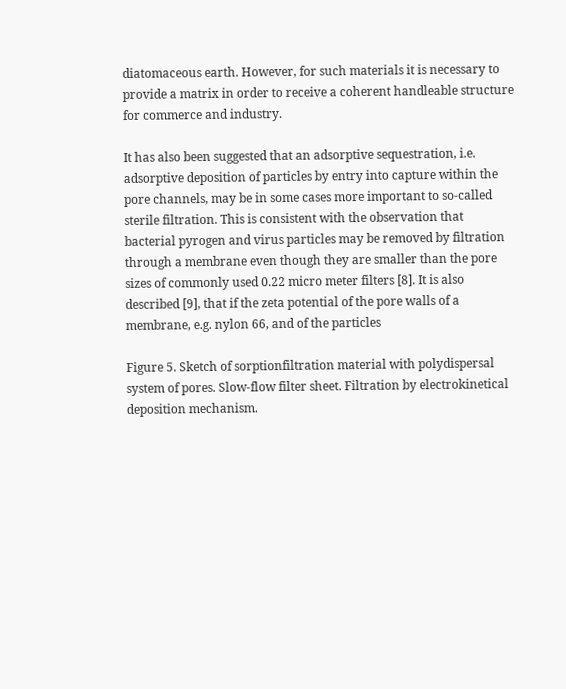diatomaceous earth. However, for such materials it is necessary to provide a matrix in order to receive a coherent handleable structure for commerce and industry.

It has also been suggested that an adsorptive sequestration, i.e. adsorptive deposition of particles by entry into capture within the pore channels, may be in some cases more important to so-called sterile filtration. This is consistent with the observation that bacterial pyrogen and virus particles may be removed by filtration through a membrane even though they are smaller than the pore sizes of commonly used 0.22 micro meter filters [8]. It is also described [9], that if the zeta potential of the pore walls of a membrane, e.g. nylon 66, and of the particles

Figure 5. Sketch of sorptionfiltration material with polydispersal system of pores. Slow-flow filter sheet. Filtration by electrokinetical deposition mechanism.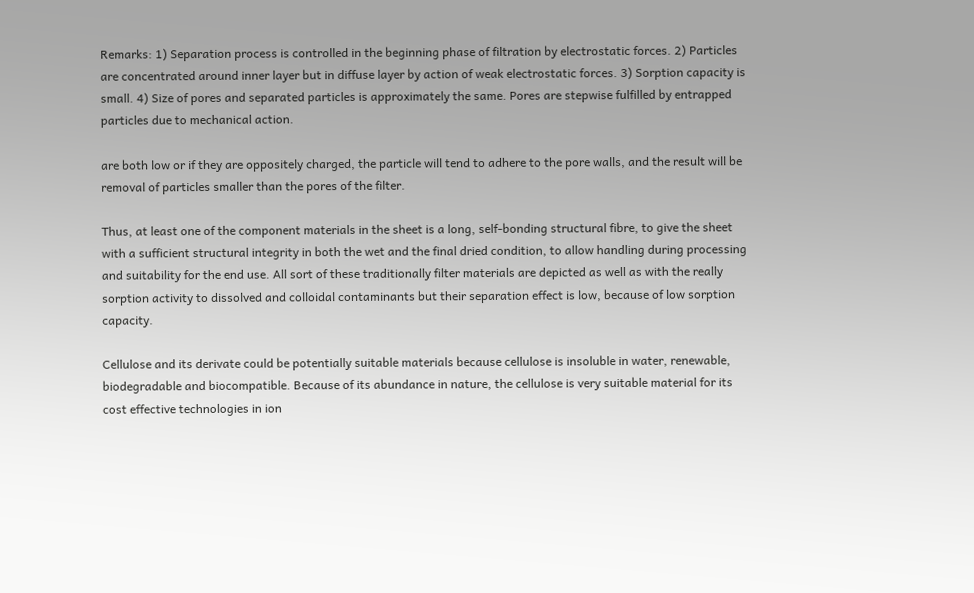Remarks: 1) Separation process is controlled in the beginning phase of filtration by electrostatic forces. 2) Particles are concentrated around inner layer but in diffuse layer by action of weak electrostatic forces. 3) Sorption capacity is small. 4) Size of pores and separated particles is approximately the same. Pores are stepwise fulfilled by entrapped particles due to mechanical action.

are both low or if they are oppositely charged, the particle will tend to adhere to the pore walls, and the result will be removal of particles smaller than the pores of the filter.

Thus, at least one of the component materials in the sheet is a long, self-bonding structural fibre, to give the sheet with a sufficient structural integrity in both the wet and the final dried condition, to allow handling during processing and suitability for the end use. All sort of these traditionally filter materials are depicted as well as with the really sorption activity to dissolved and colloidal contaminants but their separation effect is low, because of low sorption capacity.

Cellulose and its derivate could be potentially suitable materials because cellulose is insoluble in water, renewable, biodegradable and biocompatible. Because of its abundance in nature, the cellulose is very suitable material for its cost effective technologies in ion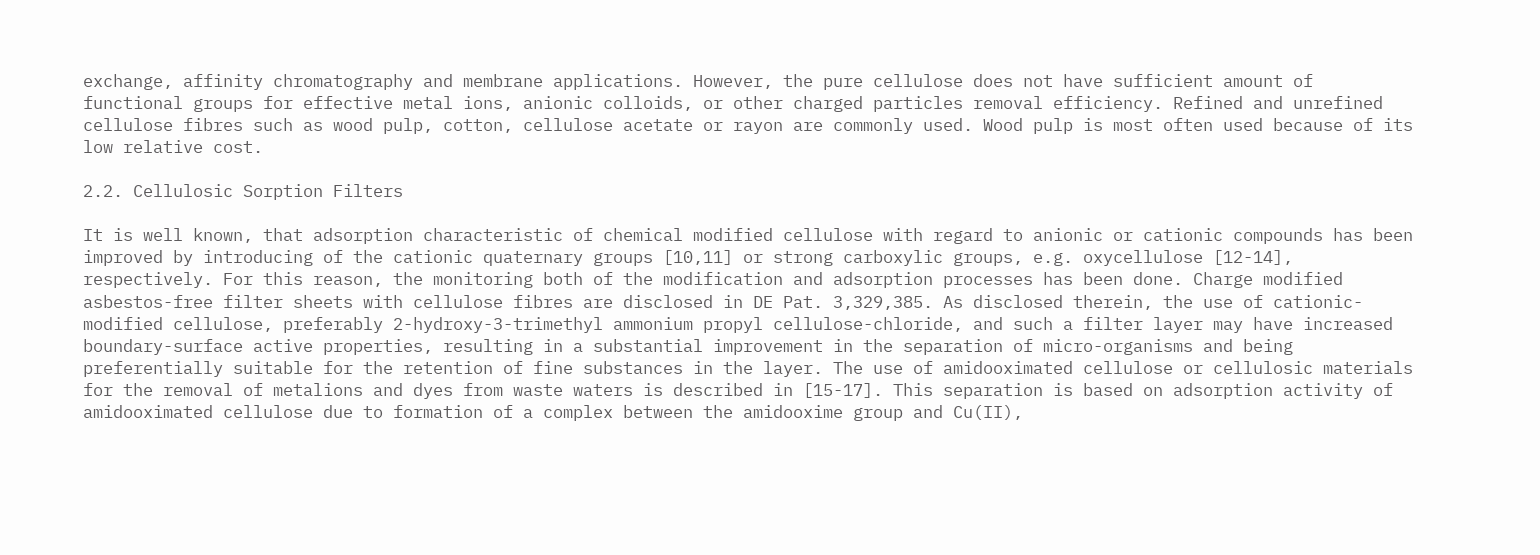exchange, affinity chromatography and membrane applications. However, the pure cellulose does not have sufficient amount of functional groups for effective metal ions, anionic colloids, or other charged particles removal efficiency. Refined and unrefined cellulose fibres such as wood pulp, cotton, cellulose acetate or rayon are commonly used. Wood pulp is most often used because of its low relative cost.

2.2. Cellulosic Sorption Filters

It is well known, that adsorption characteristic of chemical modified cellulose with regard to anionic or cationic compounds has been improved by introducing of the cationic quaternary groups [10,11] or strong carboxylic groups, e.g. oxycellulose [12-14], respectively. For this reason, the monitoring both of the modification and adsorption processes has been done. Charge modified asbestos-free filter sheets with cellulose fibres are disclosed in DE Pat. 3,329,385. As disclosed therein, the use of cationic-modified cellulose, preferably 2-hydroxy-3-trimethyl ammonium propyl cellulose-chloride, and such a filter layer may have increased boundary-surface active properties, resulting in a substantial improvement in the separation of micro-organisms and being preferentially suitable for the retention of fine substances in the layer. The use of amidooximated cellulose or cellulosic materials for the removal of metalions and dyes from waste waters is described in [15-17]. This separation is based on adsorption activity of amidooximated cellulose due to formation of a complex between the amidooxime group and Cu(II),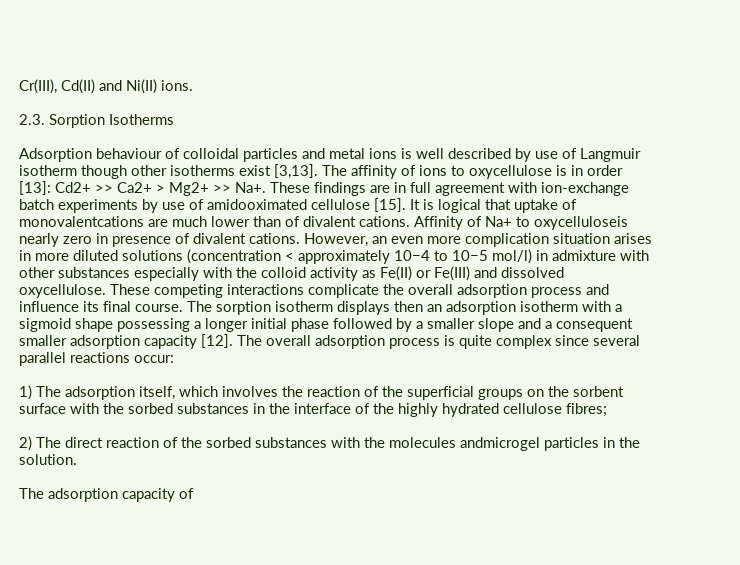Cr(III), Cd(II) and Ni(II) ions.

2.3. Sorption Isotherms

Adsorption behaviour of colloidal particles and metal ions is well described by use of Langmuir isotherm though other isotherms exist [3,13]. The affinity of ions to oxycellulose is in order [13]: Cd2+ >> Ca2+ > Mg2+ >> Na+. These findings are in full agreement with ion-exchange batch experiments by use of amidooximated cellulose [15]. It is logical that uptake of monovalentcations are much lower than of divalent cations. Affinity of Na+ to oxycelluloseis nearly zero in presence of divalent cations. However, an even more complication situation arises in more diluted solutions (concentration < approximately 10−4 to 10−5 mol/l) in admixture with other substances especially with the colloid activity as Fe(II) or Fe(III) and dissolved oxycellulose. These competing interactions complicate the overall adsorption process and influence its final course. The sorption isotherm displays then an adsorption isotherm with a sigmoid shape possessing a longer initial phase followed by a smaller slope and a consequent smaller adsorption capacity [12]. The overall adsorption process is quite complex since several parallel reactions occur:

1) The adsorption itself, which involves the reaction of the superficial groups on the sorbent surface with the sorbed substances in the interface of the highly hydrated cellulose fibres;

2) The direct reaction of the sorbed substances with the molecules andmicrogel particles in the solution.

The adsorption capacity of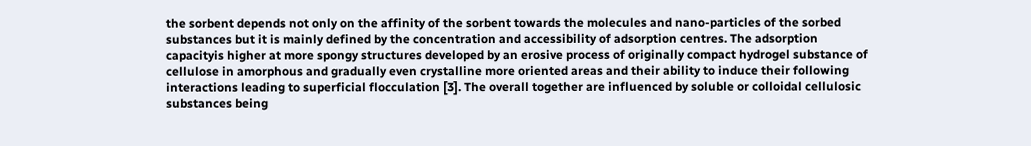the sorbent depends not only on the affinity of the sorbent towards the molecules and nano-particles of the sorbed substances but it is mainly defined by the concentration and accessibility of adsorption centres. The adsorption capacityis higher at more spongy structures developed by an erosive process of originally compact hydrogel substance of cellulose in amorphous and gradually even crystalline more oriented areas and their ability to induce their following interactions leading to superficial flocculation [3]. The overall together are influenced by soluble or colloidal cellulosic substances being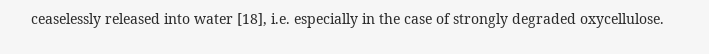ceaselessly released into water [18], i.e. especially in the case of strongly degraded oxycellulose.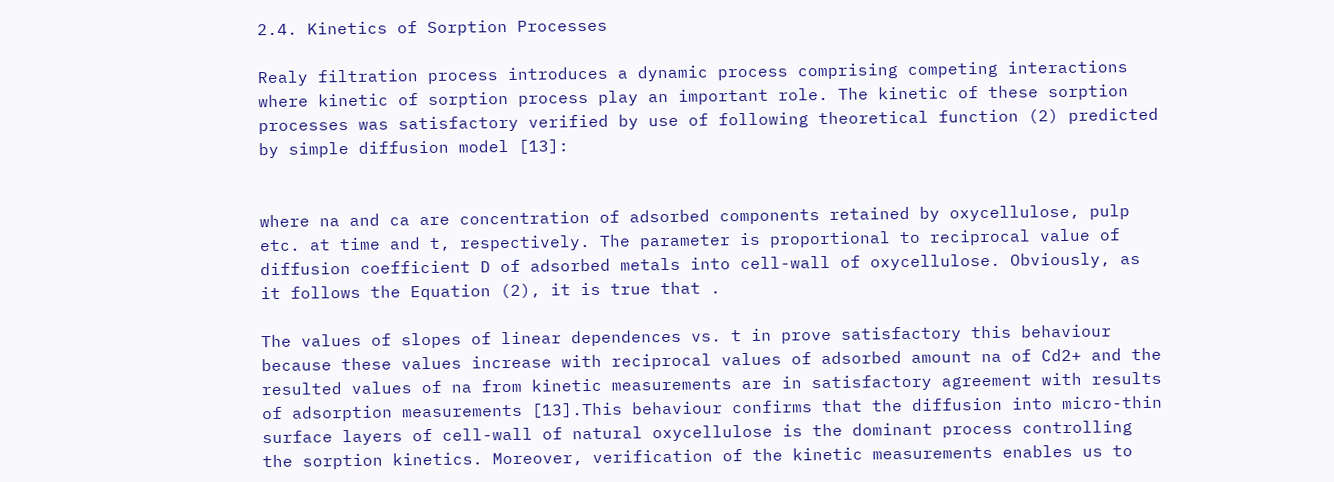2.4. Kinetics of Sorption Processes

Realy filtration process introduces a dynamic process comprising competing interactions where kinetic of sorption process play an important role. The kinetic of these sorption processes was satisfactory verified by use of following theoretical function (2) predicted by simple diffusion model [13]:


where na and ca are concentration of adsorbed components retained by oxycellulose, pulp etc. at time and t, respectively. The parameter is proportional to reciprocal value of diffusion coefficient D of adsorbed metals into cell-wall of oxycellulose. Obviously, as it follows the Equation (2), it is true that .

The values of slopes of linear dependences vs. t in prove satisfactory this behaviour because these values increase with reciprocal values of adsorbed amount na of Cd2+ and the resulted values of na from kinetic measurements are in satisfactory agreement with results of adsorption measurements [13].This behaviour confirms that the diffusion into micro-thin surface layers of cell-wall of natural oxycellulose is the dominant process controlling the sorption kinetics. Moreover, verification of the kinetic measurements enables us to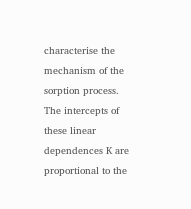characterise the mechanism of the sorption process. The intercepts of these linear dependences K are proportional to the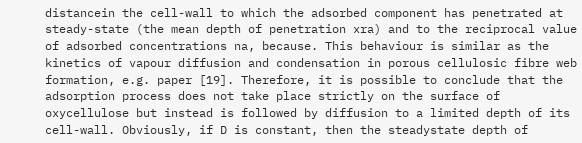distancein the cell-wall to which the adsorbed component has penetrated at steady-state (the mean depth of penetration xra) and to the reciprocal value of adsorbed concentrations na, because. This behaviour is similar as the kinetics of vapour diffusion and condensation in porous cellulosic fibre web formation, e.g. paper [19]. Therefore, it is possible to conclude that the adsorption process does not take place strictly on the surface of oxycellulose but instead is followed by diffusion to a limited depth of its cell-wall. Obviously, if D is constant, then the steadystate depth of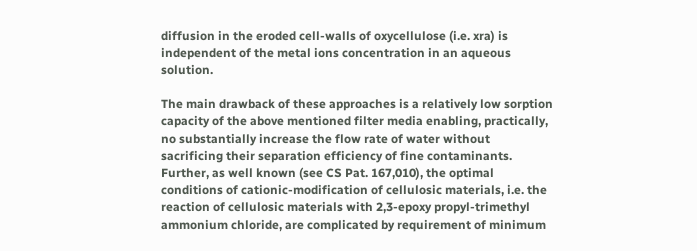diffusion in the eroded cell-walls of oxycellulose (i.e. xra) is independent of the metal ions concentration in an aqueous solution.

The main drawback of these approaches is a relatively low sorption capacity of the above mentioned filter media enabling, practically, no substantially increase the flow rate of water without sacrificing their separation efficiency of fine contaminants. Further, as well known (see CS Pat. 167,010), the optimal conditions of cationic-modification of cellulosic materials, i.e. the reaction of cellulosic materials with 2,3-epoxy propyl-trimethyl ammonium chloride, are complicated by requirement of minimum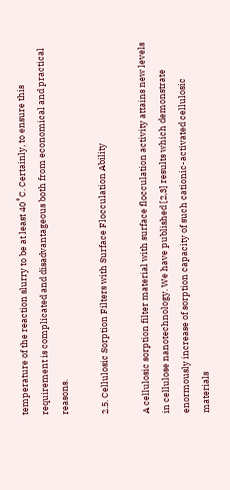temperature of the reaction slurry to be at least 40˚C. Certainly, to ensure this requirement is complicated and disadvantageous both from economical and practical reasons.

2.5. Cellulosic Sorption Filters with Surface Flocculation Ability

A cellulosic sorption filter material with surface flocculation activity attains new levels in cellulose nanotechnology. We have published [2,3] results which demonstrate enormously increase of sorption capacity of such cationic-activated cellulosic materials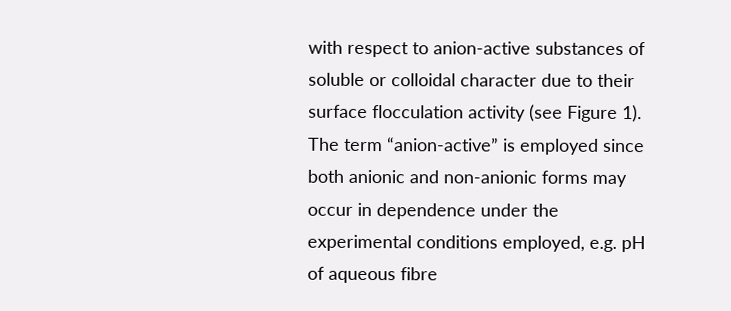with respect to anion-active substances of soluble or colloidal character due to their surface flocculation activity (see Figure 1). The term “anion-active” is employed since both anionic and non-anionic forms may occur in dependence under the experimental conditions employed, e.g. pH of aqueous fibre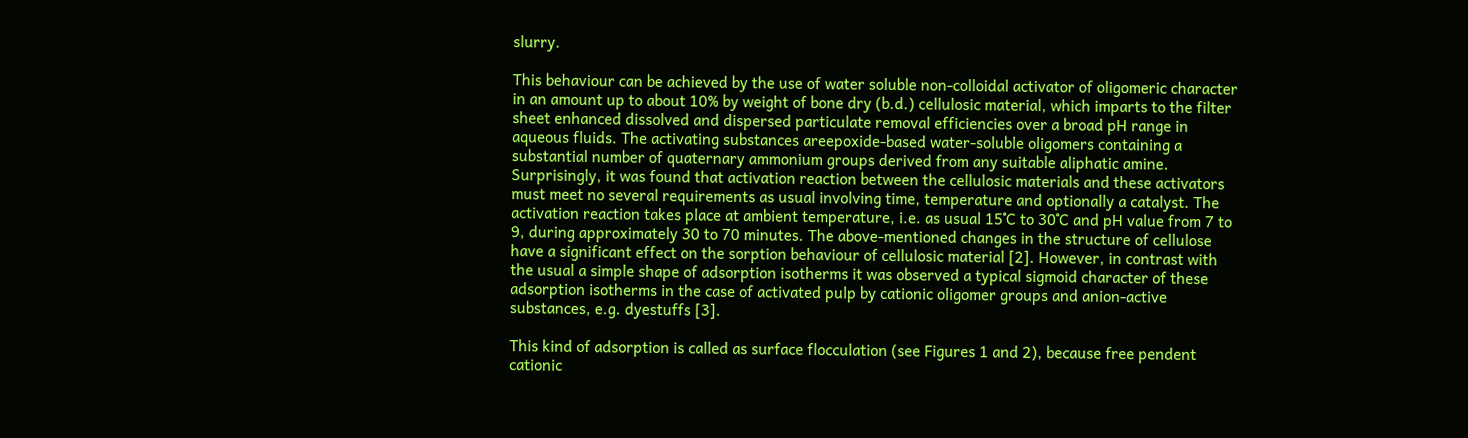slurry.

This behaviour can be achieved by the use of water soluble non-colloidal activator of oligomeric character in an amount up to about 10% by weight of bone dry (b.d.) cellulosic material, which imparts to the filter sheet enhanced dissolved and dispersed particulate removal efficiencies over a broad pH range in aqueous fluids. The activating substances areepoxide-based water-soluble oligomers containing a substantial number of quaternary ammonium groups derived from any suitable aliphatic amine. Surprisingly, it was found that activation reaction between the cellulosic materials and these activators must meet no several requirements as usual involving time, temperature and optionally a catalyst. The activation reaction takes place at ambient temperature, i.e. as usual 15˚C to 30˚C and pH value from 7 to 9, during approximately 30 to 70 minutes. The above-mentioned changes in the structure of cellulose have a significant effect on the sorption behaviour of cellulosic material [2]. However, in contrast with the usual a simple shape of adsorption isotherms it was observed a typical sigmoid character of these adsorption isotherms in the case of activated pulp by cationic oligomer groups and anion-active substances, e.g. dyestuffs [3].

This kind of adsorption is called as surface flocculation (see Figures 1 and 2), because free pendent cationic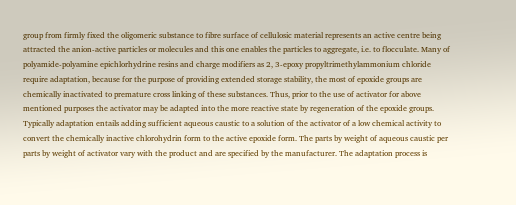group from firmly fixed the oligomeric substance to fibre surface of cellulosic material represents an active centre being attracted the anion-active particles or molecules and this one enables the particles to aggregate, i.e. to flocculate. Many of polyamide-polyamine epichlorhydrine resins and charge modifiers as 2, 3-epoxy propyltrimethylammonium chloride require adaptation, because for the purpose of providing extended storage stability, the most of epoxide groups are chemically inactivated to premature cross linking of these substances. Thus, prior to the use of activator for above mentioned purposes the activator may be adapted into the more reactive state by regeneration of the epoxide groups. Typically adaptation entails adding sufficient aqueous caustic to a solution of the activator of a low chemical activity to convert the chemically inactive chlorohydrin form to the active epoxide form. The parts by weight of aqueous caustic per parts by weight of activator vary with the product and are specified by the manufacturer. The adaptation process is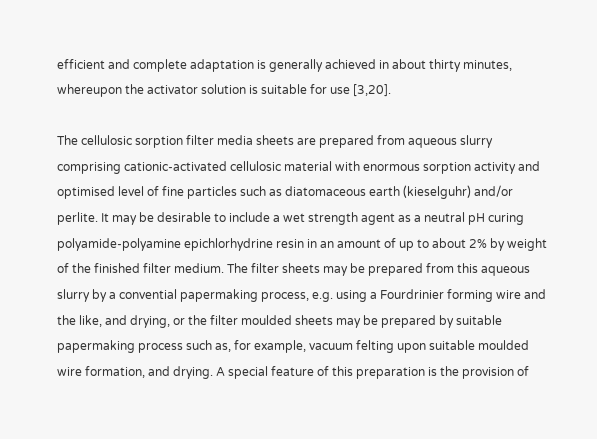efficient and complete adaptation is generally achieved in about thirty minutes, whereupon the activator solution is suitable for use [3,20].

The cellulosic sorption filter media sheets are prepared from aqueous slurry comprising cationic-activated cellulosic material with enormous sorption activity and optimised level of fine particles such as diatomaceous earth (kieselguhr) and/or perlite. It may be desirable to include a wet strength agent as a neutral pH curing polyamide-polyamine epichlorhydrine resin in an amount of up to about 2% by weight of the finished filter medium. The filter sheets may be prepared from this aqueous slurry by a convential papermaking process, e.g. using a Fourdrinier forming wire and the like, and drying, or the filter moulded sheets may be prepared by suitable papermaking process such as, for example, vacuum felting upon suitable moulded wire formation, and drying. A special feature of this preparation is the provision of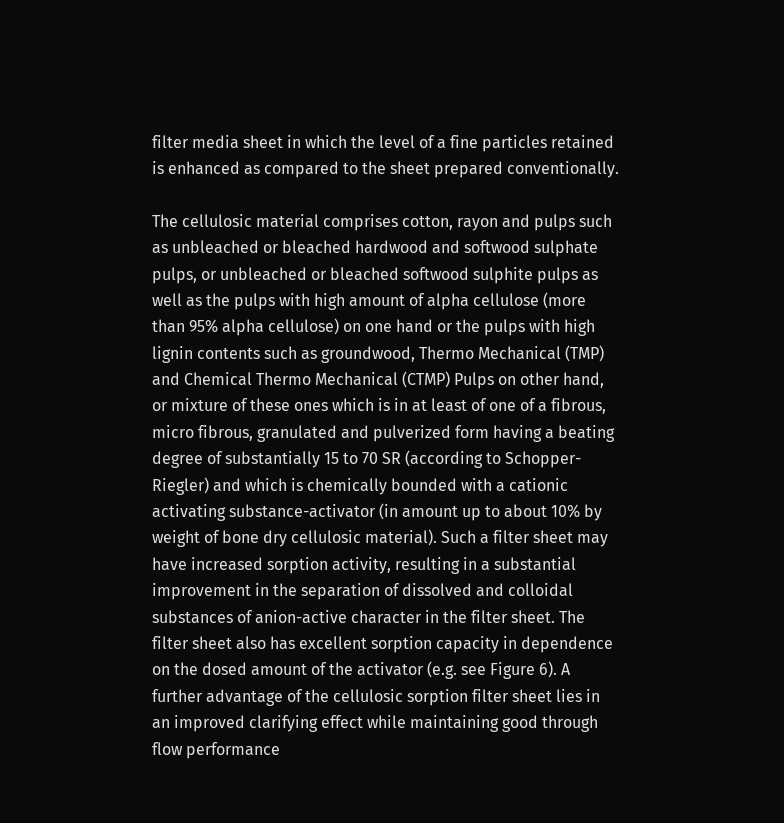filter media sheet in which the level of a fine particles retained is enhanced as compared to the sheet prepared conventionally.

The cellulosic material comprises cotton, rayon and pulps such as unbleached or bleached hardwood and softwood sulphate pulps, or unbleached or bleached softwood sulphite pulps as well as the pulps with high amount of alpha cellulose (more than 95% alpha cellulose) on one hand or the pulps with high lignin contents such as groundwood, Thermo Mechanical (TMP) and Chemical Thermo Mechanical (CTMP) Pulps on other hand, or mixture of these ones which is in at least of one of a fibrous, micro fibrous, granulated and pulverized form having a beating degree of substantially 15 to 70 SR (according to Schopper-Riegler) and which is chemically bounded with a cationic activating substance-activator (in amount up to about 10% by weight of bone dry cellulosic material). Such a filter sheet may have increased sorption activity, resulting in a substantial improvement in the separation of dissolved and colloidal substances of anion-active character in the filter sheet. The filter sheet also has excellent sorption capacity in dependence on the dosed amount of the activator (e.g. see Figure 6). A further advantage of the cellulosic sorption filter sheet lies in an improved clarifying effect while maintaining good through flow performance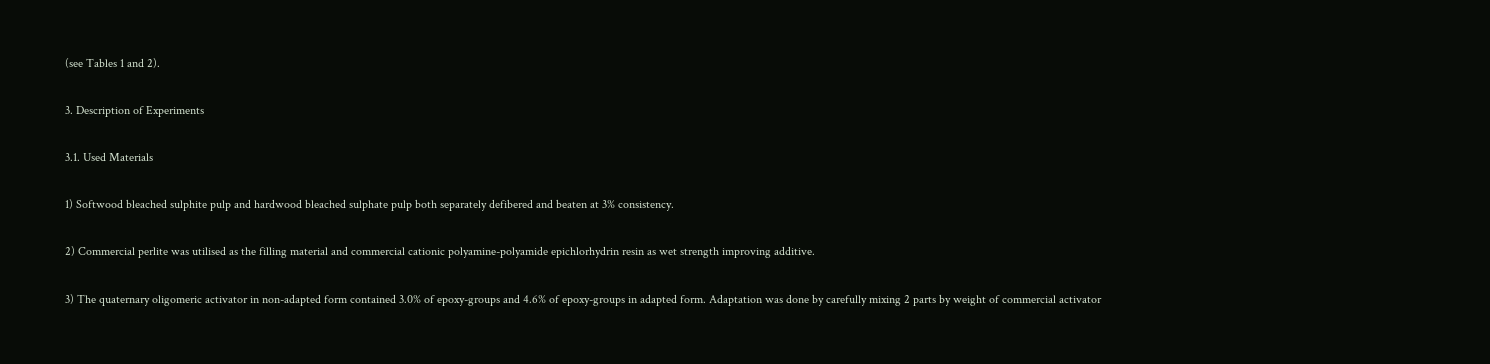(see Tables 1 and 2).

3. Description of Experiments

3.1. Used Materials

1) Softwood bleached sulphite pulp and hardwood bleached sulphate pulp both separately defibered and beaten at 3% consistency.

2) Commercial perlite was utilised as the filling material and commercial cationic polyamine-polyamide epichlorhydrin resin as wet strength improving additive.

3) The quaternary oligomeric activator in non-adapted form contained 3.0% of epoxy-groups and 4.6% of epoxy-groups in adapted form. Adaptation was done by carefully mixing 2 parts by weight of commercial activator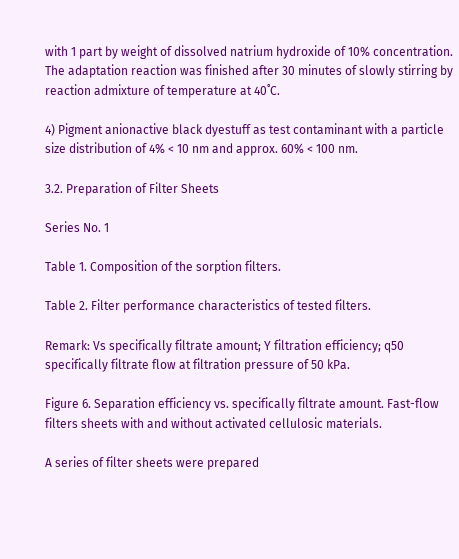with 1 part by weight of dissolved natrium hydroxide of 10% concentration. The adaptation reaction was finished after 30 minutes of slowly stirring by reaction admixture of temperature at 40˚C.

4) Pigment anionactive black dyestuff as test contaminant with a particle size distribution of 4% < 10 nm and approx. 60% < 100 nm.

3.2. Preparation of Filter Sheets

Series No. 1

Table 1. Composition of the sorption filters.

Table 2. Filter performance characteristics of tested filters.

Remark: Vs specifically filtrate amount; Y filtration efficiency; q50 specifically filtrate flow at filtration pressure of 50 kPa.

Figure 6. Separation efficiency vs. specifically filtrate amount. Fast-flow filters sheets with and without activated cellulosic materials.

A series of filter sheets were prepared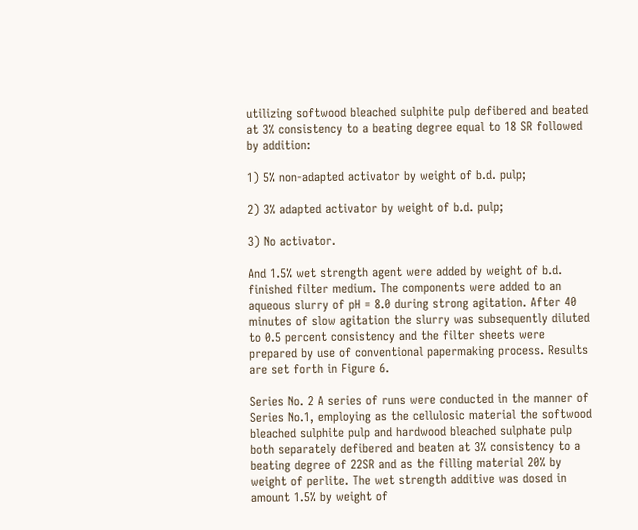utilizing softwood bleached sulphite pulp defibered and beated at 3% consistency to a beating degree equal to 18 SR followed by addition:

1) 5% non-adapted activator by weight of b.d. pulp;

2) 3% adapted activator by weight of b.d. pulp;

3) No activator.

And 1.5% wet strength agent were added by weight of b.d. finished filter medium. The components were added to an aqueous slurry of pH = 8.0 during strong agitation. After 40 minutes of slow agitation the slurry was subsequently diluted to 0.5 percent consistency and the filter sheets were prepared by use of conventional papermaking process. Results are set forth in Figure 6.

Series No. 2 A series of runs were conducted in the manner of Series No.1, employing as the cellulosic material the softwood bleached sulphite pulp and hardwood bleached sulphate pulp both separately defibered and beaten at 3% consistency to a beating degree of 22SR and as the filling material 20% by weight of perlite. The wet strength additive was dosed in amount 1.5% by weight of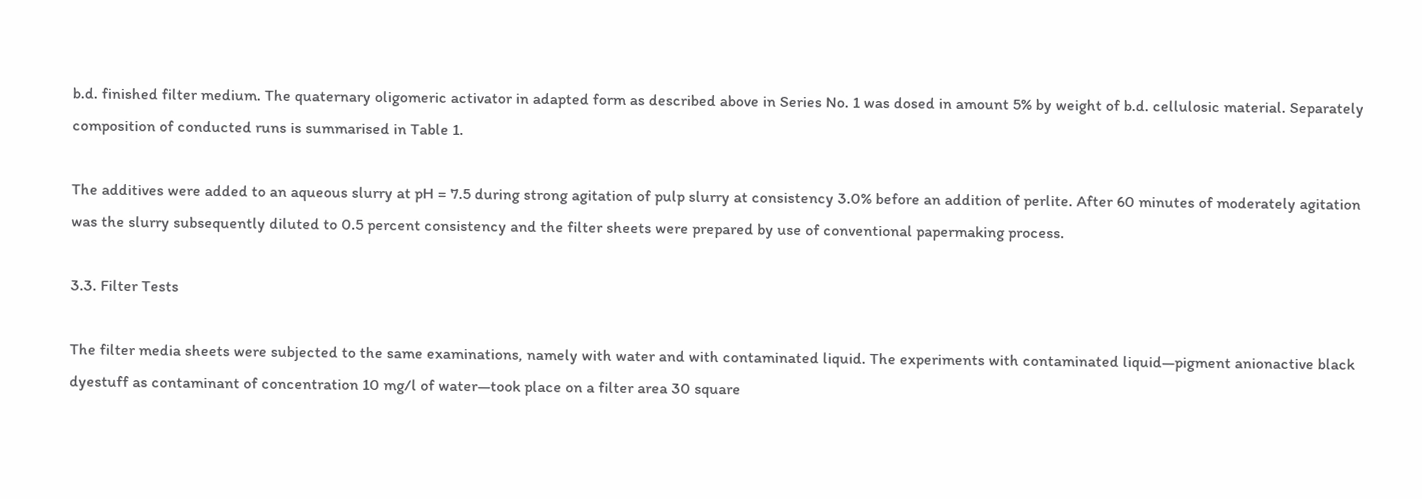b.d. finished filter medium. The quaternary oligomeric activator in adapted form as described above in Series No. 1 was dosed in amount 5% by weight of b.d. cellulosic material. Separately composition of conducted runs is summarised in Table 1.

The additives were added to an aqueous slurry at pH = 7.5 during strong agitation of pulp slurry at consistency 3.0% before an addition of perlite. After 60 minutes of moderately agitation was the slurry subsequently diluted to 0.5 percent consistency and the filter sheets were prepared by use of conventional papermaking process.

3.3. Filter Tests

The filter media sheets were subjected to the same examinations, namely with water and with contaminated liquid. The experiments with contaminated liquid—pigment anionactive black dyestuff as contaminant of concentration 10 mg/l of water—took place on a filter area 30 square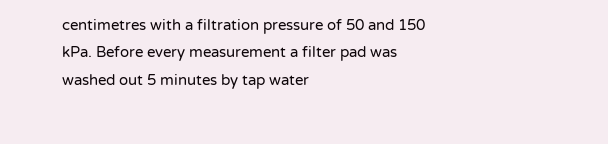centimetres with a filtration pressure of 50 and 150 kPa. Before every measurement a filter pad was washed out 5 minutes by tap water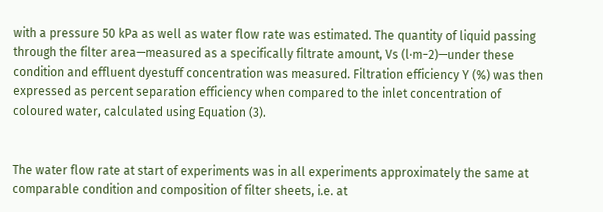with a pressure 50 kPa as well as water flow rate was estimated. The quantity of liquid passing through the filter area—measured as a specifically filtrate amount, Vs (l∙m−2)—under these condition and effluent dyestuff concentration was measured. Filtration efficiency Y (%) was then expressed as percent separation efficiency when compared to the inlet concentration of coloured water, calculated using Equation (3).


The water flow rate at start of experiments was in all experiments approximately the same at comparable condition and composition of filter sheets, i.e. at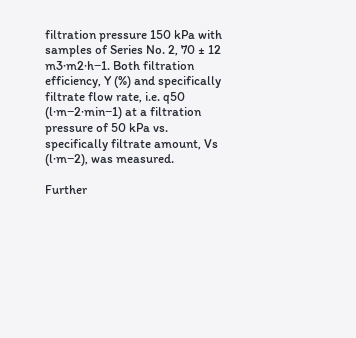filtration pressure 150 kPa with samples of Series No. 2, 70 ± 12 m3∙m2∙h−1. Both filtration efficiency, Y (%) and specifically filtrate flow rate, i.e. q50 (l∙m−2∙min−1) at a filtration pressure of 50 kPa vs. specifically filtrate amount, Vs (l∙m−2), was measured.

Further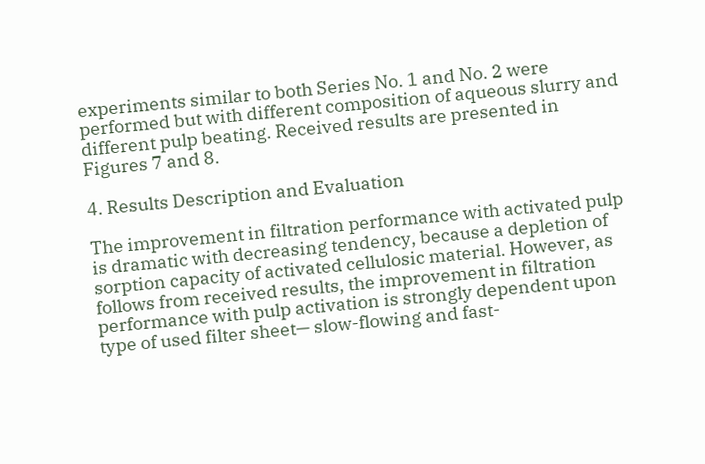experiments similar to both Series No. 1 and No. 2 were performed but with different composition of aqueous slurry and different pulp beating. Received results are presented in Figures 7 and 8.

4. Results Description and Evaluation

The improvement in filtration performance with activated pulp is dramatic with decreasing tendency, because a depletion of sorption capacity of activated cellulosic material. However, as follows from received results, the improvement in filtration performance with pulp activation is strongly dependent upon type of used filter sheet— slow-flowing and fast-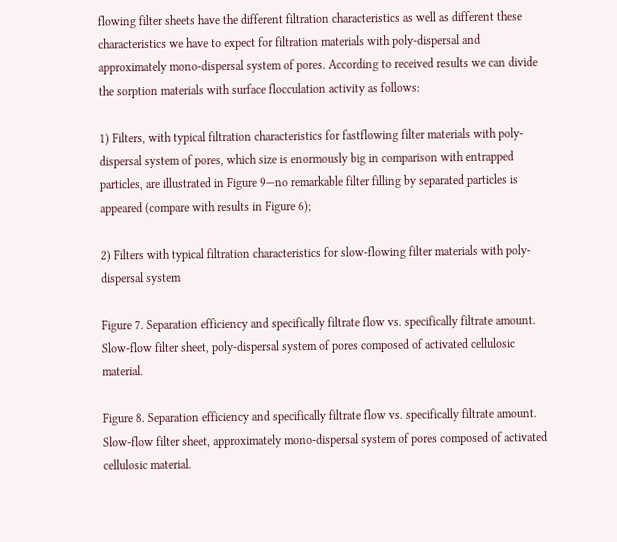flowing filter sheets have the different filtration characteristics as well as different these characteristics we have to expect for filtration materials with poly-dispersal and approximately mono-dispersal system of pores. According to received results we can divide the sorption materials with surface flocculation activity as follows:

1) Filters, with typical filtration characteristics for fastflowing filter materials with poly-dispersal system of pores, which size is enormously big in comparison with entrapped particles, are illustrated in Figure 9—no remarkable filter filling by separated particles is appeared (compare with results in Figure 6);

2) Filters with typical filtration characteristics for slow-flowing filter materials with poly-dispersal system

Figure 7. Separation efficiency and specifically filtrate flow vs. specifically filtrate amount. Slow-flow filter sheet, poly-dispersal system of pores composed of activated cellulosic material.

Figure 8. Separation efficiency and specifically filtrate flow vs. specifically filtrate amount. Slow-flow filter sheet, approximately mono-dispersal system of pores composed of activated cellulosic material.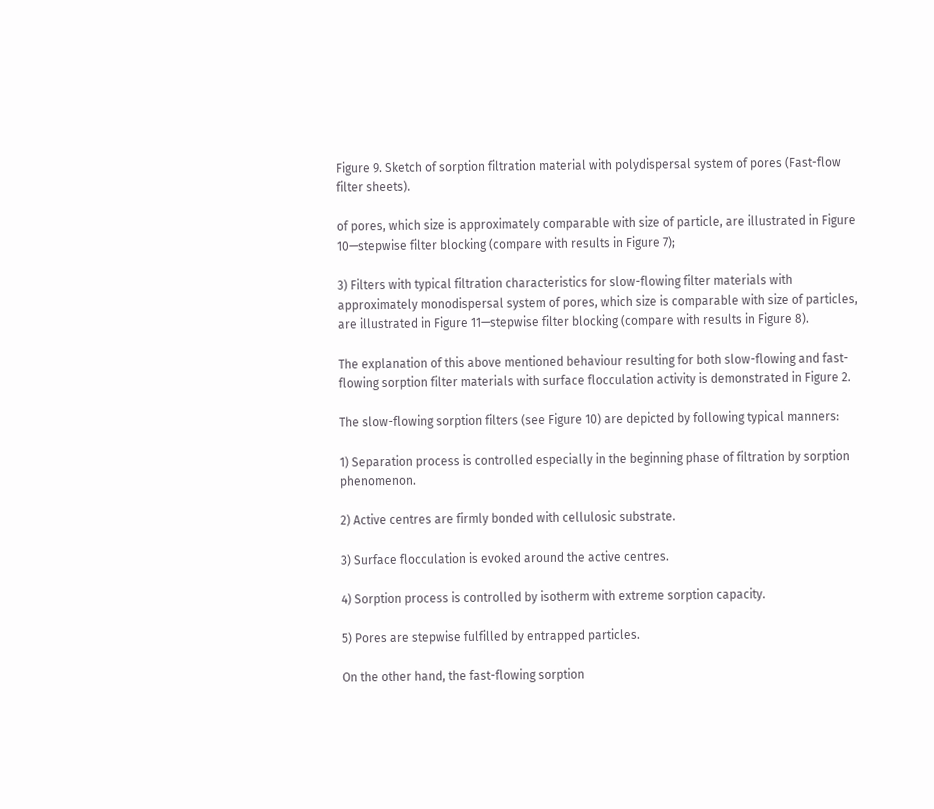Figure 9. Sketch of sorption filtration material with polydispersal system of pores (Fast-flow filter sheets).

of pores, which size is approximately comparable with size of particle, are illustrated in Figure 10—stepwise filter blocking (compare with results in Figure 7);

3) Filters with typical filtration characteristics for slow-flowing filter materials with approximately monodispersal system of pores, which size is comparable with size of particles, are illustrated in Figure 11—stepwise filter blocking (compare with results in Figure 8).

The explanation of this above mentioned behaviour resulting for both slow-flowing and fast-flowing sorption filter materials with surface flocculation activity is demonstrated in Figure 2.

The slow-flowing sorption filters (see Figure 10) are depicted by following typical manners:

1) Separation process is controlled especially in the beginning phase of filtration by sorption phenomenon.

2) Active centres are firmly bonded with cellulosic substrate.

3) Surface flocculation is evoked around the active centres.

4) Sorption process is controlled by isotherm with extreme sorption capacity.

5) Pores are stepwise fulfilled by entrapped particles.

On the other hand, the fast-flowing sorption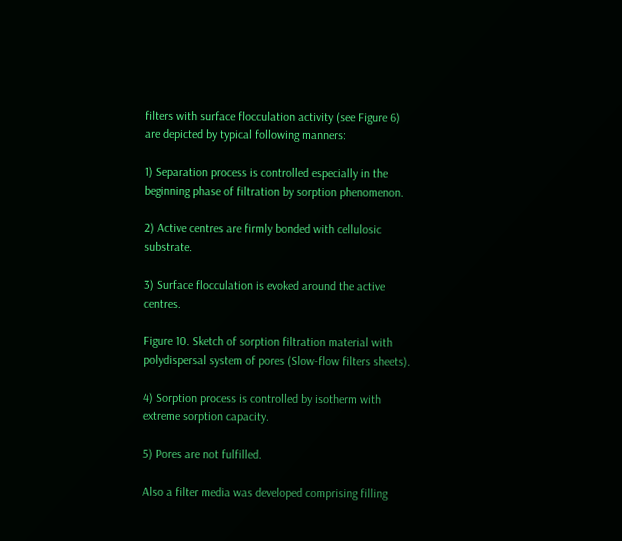filters with surface flocculation activity (see Figure 6) are depicted by typical following manners:

1) Separation process is controlled especially in the beginning phase of filtration by sorption phenomenon.

2) Active centres are firmly bonded with cellulosic substrate.

3) Surface flocculation is evoked around the active centres.

Figure 10. Sketch of sorption filtration material with polydispersal system of pores (Slow-flow filters sheets).

4) Sorption process is controlled by isotherm with extreme sorption capacity.

5) Pores are not fulfilled.

Also a filter media was developed comprising filling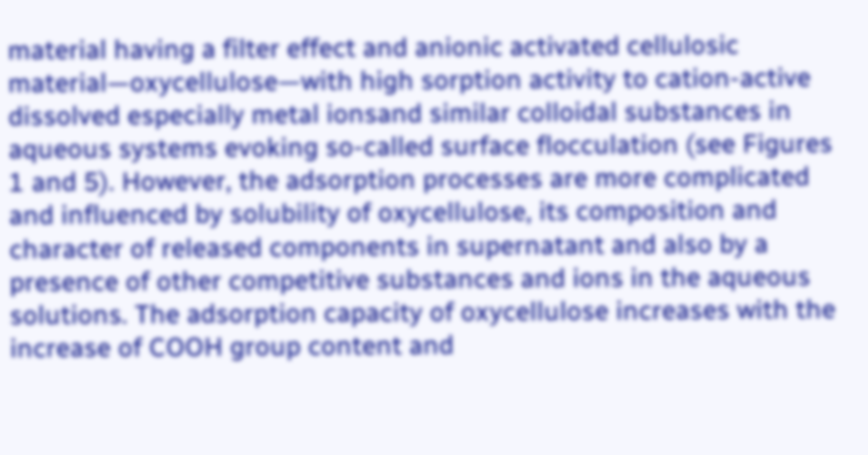material having a filter effect and anionic activated cellulosic material—oxycellulose—with high sorption activity to cation-active dissolved especially metal ionsand similar colloidal substances in aqueous systems evoking so-called surface flocculation (see Figures 1 and 5). However, the adsorption processes are more complicated and influenced by solubility of oxycellulose, its composition and character of released components in supernatant and also by a presence of other competitive substances and ions in the aqueous solutions. The adsorption capacity of oxycellulose increases with the increase of COOH group content and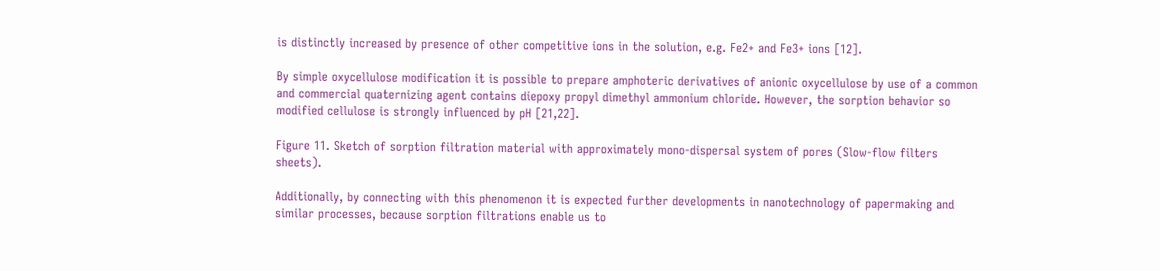is distinctly increased by presence of other competitive ions in the solution, e.g. Fe2+ and Fe3+ ions [12].

By simple oxycellulose modification it is possible to prepare amphoteric derivatives of anionic oxycellulose by use of a common and commercial quaternizing agent contains diepoxy propyl dimethyl ammonium chloride. However, the sorption behavior so modified cellulose is strongly influenced by pH [21,22].

Figure 11. Sketch of sorption filtration material with approximately mono-dispersal system of pores (Slow-flow filters sheets).

Additionally, by connecting with this phenomenon it is expected further developments in nanotechnology of papermaking and similar processes, because sorption filtrations enable us to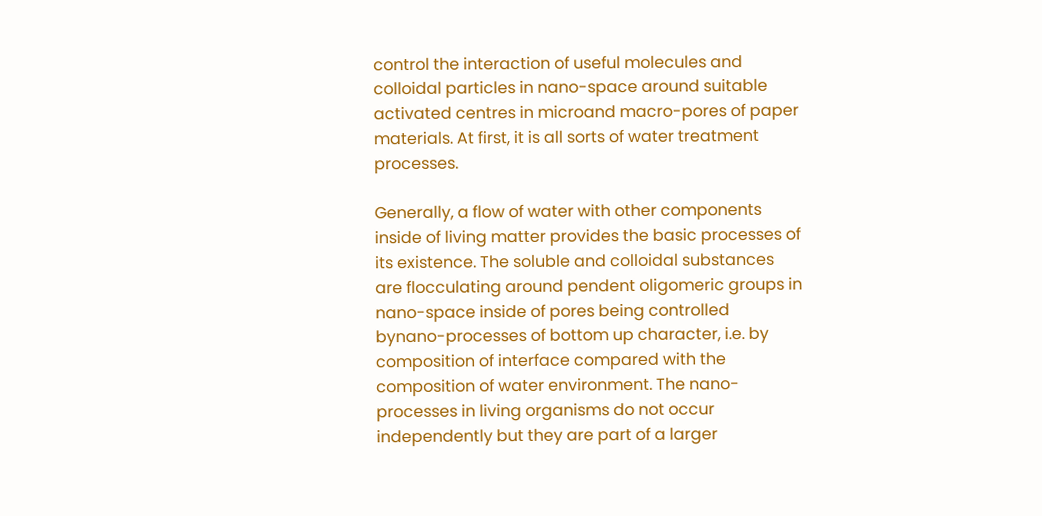control the interaction of useful molecules and colloidal particles in nano-space around suitable activated centres in microand macro-pores of paper materials. At first, it is all sorts of water treatment processes.

Generally, a flow of water with other components inside of living matter provides the basic processes of its existence. The soluble and colloidal substances are flocculating around pendent oligomeric groups in nano-space inside of pores being controlled bynano-processes of bottom up character, i.e. by composition of interface compared with the composition of water environment. The nano-processes in living organisms do not occur independently but they are part of a larger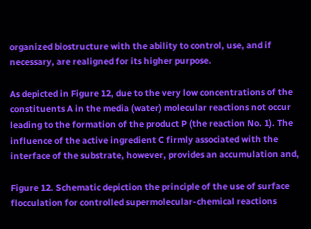organized biostructure with the ability to control, use, and if necessary, are realigned for its higher purpose.

As depicted in Figure 12, due to the very low concentrations of the constituents A in the media (water) molecular reactions not occur leading to the formation of the product P (the reaction No. 1). The influence of the active ingredient C firmly associated with the interface of the substrate, however, provides an accumulation and,

Figure 12. Schematic depiction the principle of the use of surface flocculation for controlled supermolecular-chemical reactions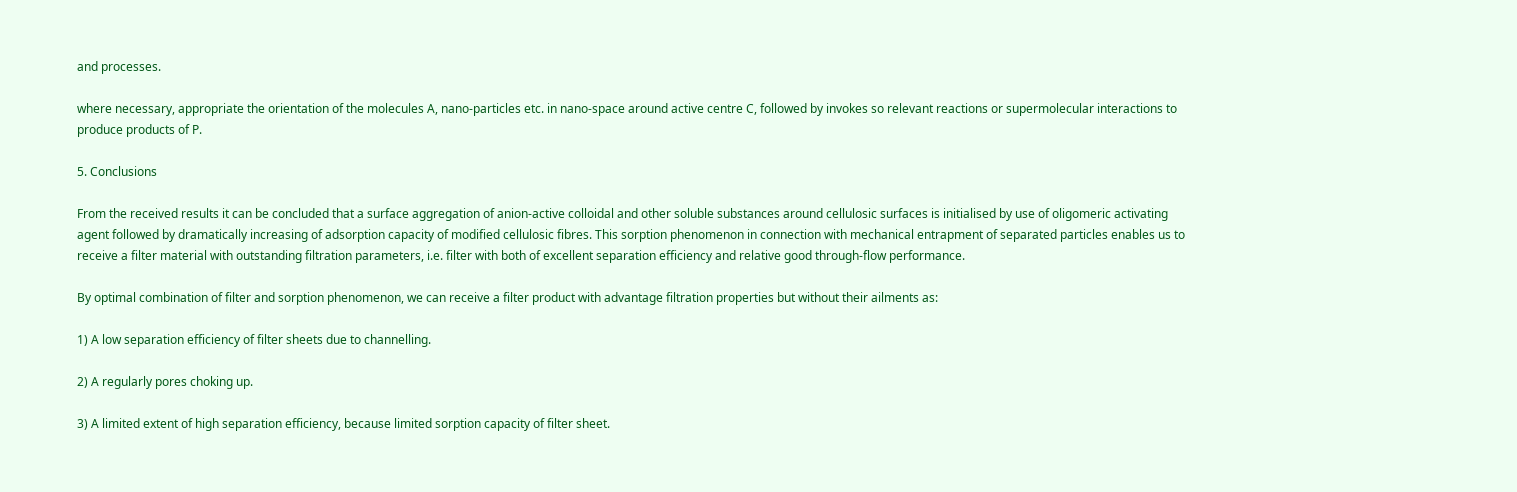and processes.

where necessary, appropriate the orientation of the molecules A, nano-particles etc. in nano-space around active centre C, followed by invokes so relevant reactions or supermolecular interactions to produce products of P.

5. Conclusions

From the received results it can be concluded that a surface aggregation of anion-active colloidal and other soluble substances around cellulosic surfaces is initialised by use of oligomeric activating agent followed by dramatically increasing of adsorption capacity of modified cellulosic fibres. This sorption phenomenon in connection with mechanical entrapment of separated particles enables us to receive a filter material with outstanding filtration parameters, i.e. filter with both of excellent separation efficiency and relative good through-flow performance.

By optimal combination of filter and sorption phenomenon, we can receive a filter product with advantage filtration properties but without their ailments as:

1) A low separation efficiency of filter sheets due to channelling.

2) A regularly pores choking up.

3) A limited extent of high separation efficiency, because limited sorption capacity of filter sheet.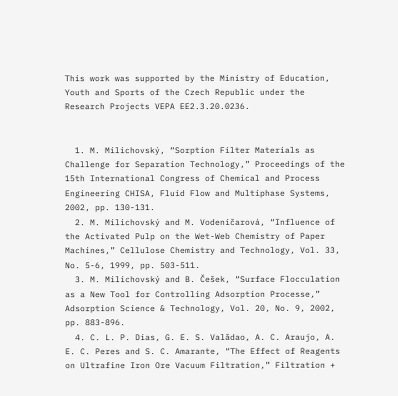This work was supported by the Ministry of Education, Youth and Sports of the Czech Republic under the Research Projects VEPA EE2.3.20.0236.


  1. M. Milichovský, “Sorption Filter Materials as Challenge for Separation Technology,” Proceedings of the 15th International Congress of Chemical and Process Engineering CHISA, Fluid Flow and Multiphase Systems, 2002, pp. 130-131.
  2. M. Milichovský and M. Vodeničarová, “Influence of the Activated Pulp on the Wet-Web Chemistry of Paper Machines,” Cellulose Chemistry and Technology, Vol. 33, No. 5-6, 1999, pp. 503-511.
  3. M. Milichovský and B. Češek, “Surface Flocculation as a New Tool for Controlling Adsorption Processe,” Adsorption Science & Technology, Vol. 20, No. 9, 2002, pp. 883-896.
  4. C. L. P. Dias, G. E. S. Valădao, A. C. Araujo, A. E. C. Peres and S. C. Amarante, “The Effect of Reagents on Ultrafine Iron Ore Vacuum Filtration,” Filtration +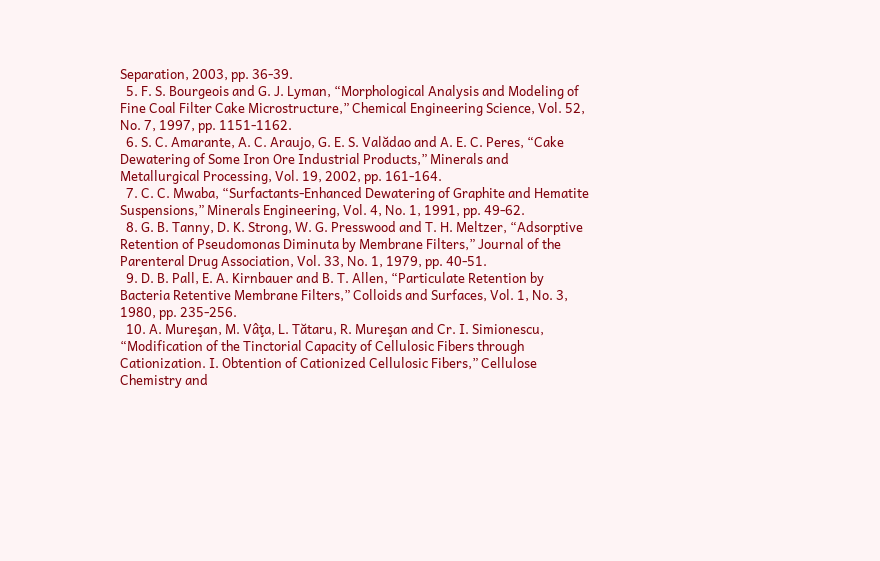Separation, 2003, pp. 36-39.
  5. F. S. Bourgeois and G. J. Lyman, “Morphological Analysis and Modeling of Fine Coal Filter Cake Microstructure,” Chemical Engineering Science, Vol. 52, No. 7, 1997, pp. 1151-1162.
  6. S. C. Amarante, A. C. Araujo, G. E. S. Valădao and A. E. C. Peres, “Cake Dewatering of Some Iron Ore Industrial Products,” Minerals and Metallurgical Processing, Vol. 19, 2002, pp. 161-164.
  7. C. C. Mwaba, “Surfactants-Enhanced Dewatering of Graphite and Hematite Suspensions,” Minerals Engineering, Vol. 4, No. 1, 1991, pp. 49-62.
  8. G. B. Tanny, D. K. Strong, W. G. Presswood and T. H. Meltzer, “Adsorptive Retention of Pseudomonas Diminuta by Membrane Filters,” Journal of the Parenteral Drug Association, Vol. 33, No. 1, 1979, pp. 40-51.
  9. D. B. Pall, E. A. Kirnbauer and B. T. Allen, “Particulate Retention by Bacteria Retentive Membrane Filters,” Colloids and Surfaces, Vol. 1, No. 3, 1980, pp. 235-256.
  10. A. Mureşan, M. Vâţa, L. Tătaru, R. Mureşan and Cr. I. Simionescu, “Modification of the Tinctorial Capacity of Cellulosic Fibers through Cationization. I. Obtention of Cationized Cellulosic Fibers,” Cellulose Chemistry and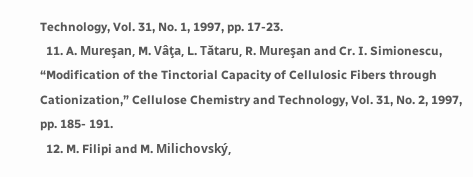Technology, Vol. 31, No. 1, 1997, pp. 17-23.
  11. A. Mureşan, M. Vâţa, L. Tătaru, R. Mureşan and Cr. I. Simionescu, “Modification of the Tinctorial Capacity of Cellulosic Fibers through Cationization,” Cellulose Chemistry and Technology, Vol. 31, No. 2, 1997, pp. 185- 191.
  12. M. Filipi and M. Milichovský,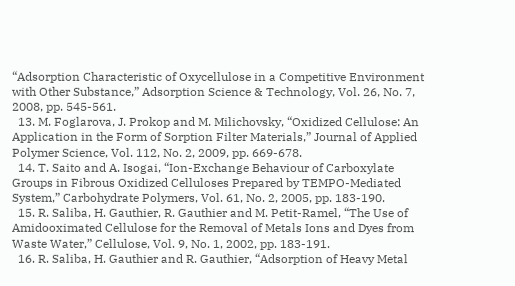“Adsorption Characteristic of Oxycellulose in a Competitive Environment with Other Substance,” Adsorption Science & Technology, Vol. 26, No. 7, 2008, pp. 545-561.
  13. M. Foglarova, J. Prokop and M. Milichovsky, “Oxidized Cellulose: An Application in the Form of Sorption Filter Materials,” Journal of Applied Polymer Science, Vol. 112, No. 2, 2009, pp. 669-678.
  14. T. Saito and A. Isogai, “Ion-Exchange Behaviour of Carboxylate Groups in Fibrous Oxidized Celluloses Prepared by TEMPO-Mediated System,” Carbohydrate Polymers, Vol. 61, No. 2, 2005, pp. 183-190.
  15. R. Saliba, H. Gauthier, R. Gauthier and M. Petit-Ramel, “The Use of Amidooximated Cellulose for the Removal of Metals Ions and Dyes from Waste Water,” Cellulose, Vol. 9, No. 1, 2002, pp. 183-191.
  16. R. Saliba, H. Gauthier and R. Gauthier, “Adsorption of Heavy Metal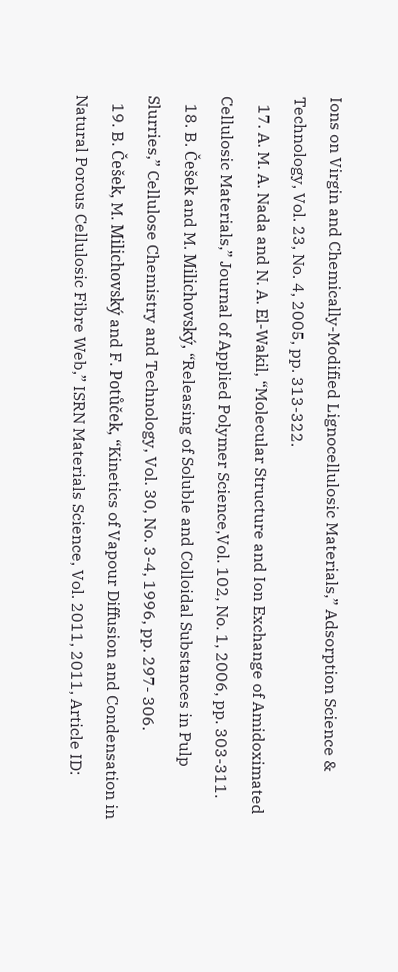Ions on Virgin and Chemically-Modified Lignocellulosic Materials,” Adsorption Science & Technology, Vol. 23, No. 4, 2005, pp. 313-322.
  17. A. M. A. Nada and N. A. El-Wakil, “Molecular Structure and Ion Exchange of Amidoximated Cellulosic Materials,” Journal of Applied Polymer Science,Vol. 102, No. 1, 2006, pp. 303-311.
  18. B. Češek and M. Milichovský, “Releasing of Soluble and Colloidal Substances in Pulp Slurries,” Cellulose Chemistry and Technology, Vol. 30, No. 3-4, 1996, pp. 297- 306.
  19. B. Češek, M. Milichovský and F. Potůček, “Kinetics of Vapour Diffusion and Condensation in Natural Porous Cellulosic Fibre Web,” ISRN Materials Science, Vol. 2011, 2011, Article ID: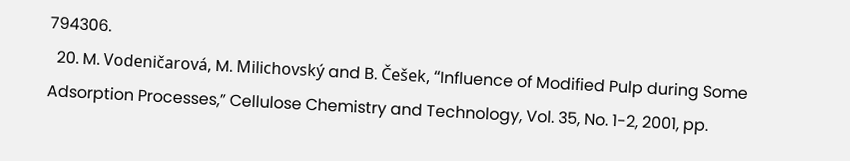794306.
  20. M. Vodeničarová, M. Milichovský and B. Češek, “Influence of Modified Pulp during Some Adsorption Processes,” Cellulose Chemistry and Technology, Vol. 35, No. 1-2, 2001, pp.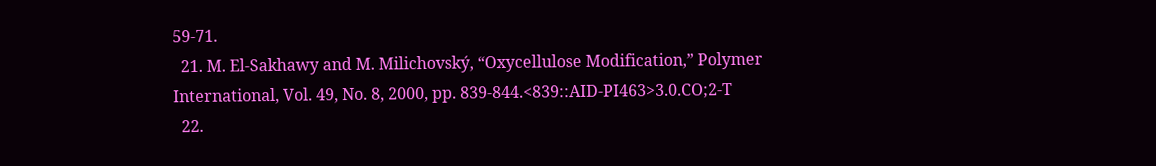59-71.
  21. M. El-Sakhawy and M. Milichovský, “Oxycellulose Modification,” Polymer International, Vol. 49, No. 8, 2000, pp. 839-844.<839::AID-PI463>3.0.CO;2-T
  22.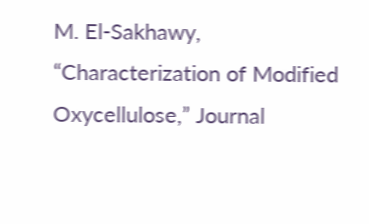M. El-Sakhawy, “Characterization of Modified Oxycellulose,” Journal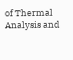of Thermal Analysis and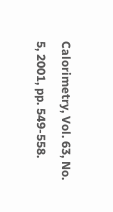Calorimetry, Vol. 63, No. 5, 2001, pp. 549-558.